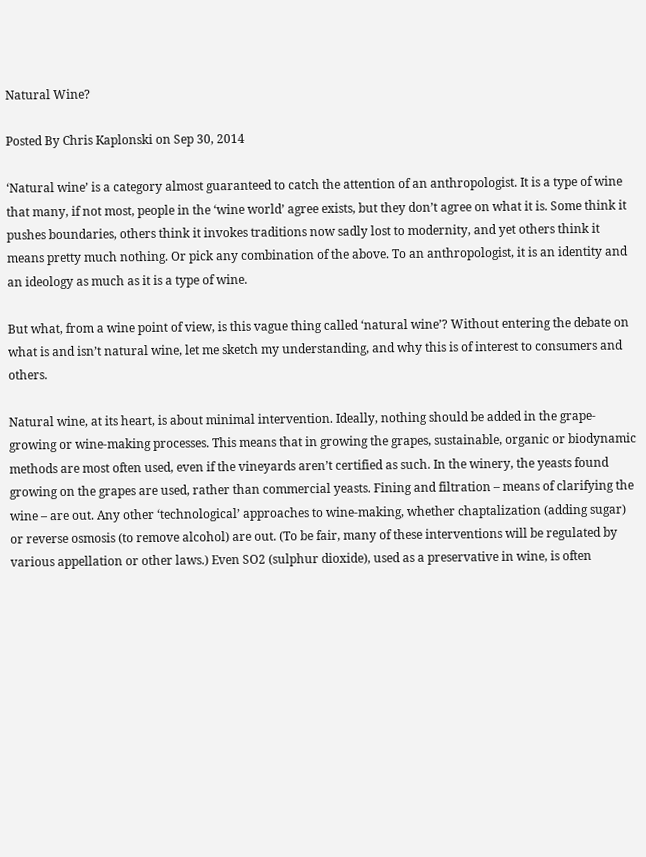Natural Wine?

Posted By Chris Kaplonski on Sep 30, 2014

‘Natural wine’ is a category almost guaranteed to catch the attention of an anthropologist. It is a type of wine that many, if not most, people in the ‘wine world’ agree exists, but they don’t agree on what it is. Some think it pushes boundaries, others think it invokes traditions now sadly lost to modernity, and yet others think it means pretty much nothing. Or pick any combination of the above. To an anthropologist, it is an identity and an ideology as much as it is a type of wine.

But what, from a wine point of view, is this vague thing called ‘natural wine’? Without entering the debate on what is and isn’t natural wine, let me sketch my understanding, and why this is of interest to consumers and others.

Natural wine, at its heart, is about minimal intervention. Ideally, nothing should be added in the grape-growing or wine-making processes. This means that in growing the grapes, sustainable, organic or biodynamic methods are most often used, even if the vineyards aren’t certified as such. In the winery, the yeasts found growing on the grapes are used, rather than commercial yeasts. Fining and filtration – means of clarifying the wine – are out. Any other ‘technological’ approaches to wine-making, whether chaptalization (adding sugar) or reverse osmosis (to remove alcohol) are out. (To be fair, many of these interventions will be regulated by various appellation or other laws.) Even SO2 (sulphur dioxide), used as a preservative in wine, is often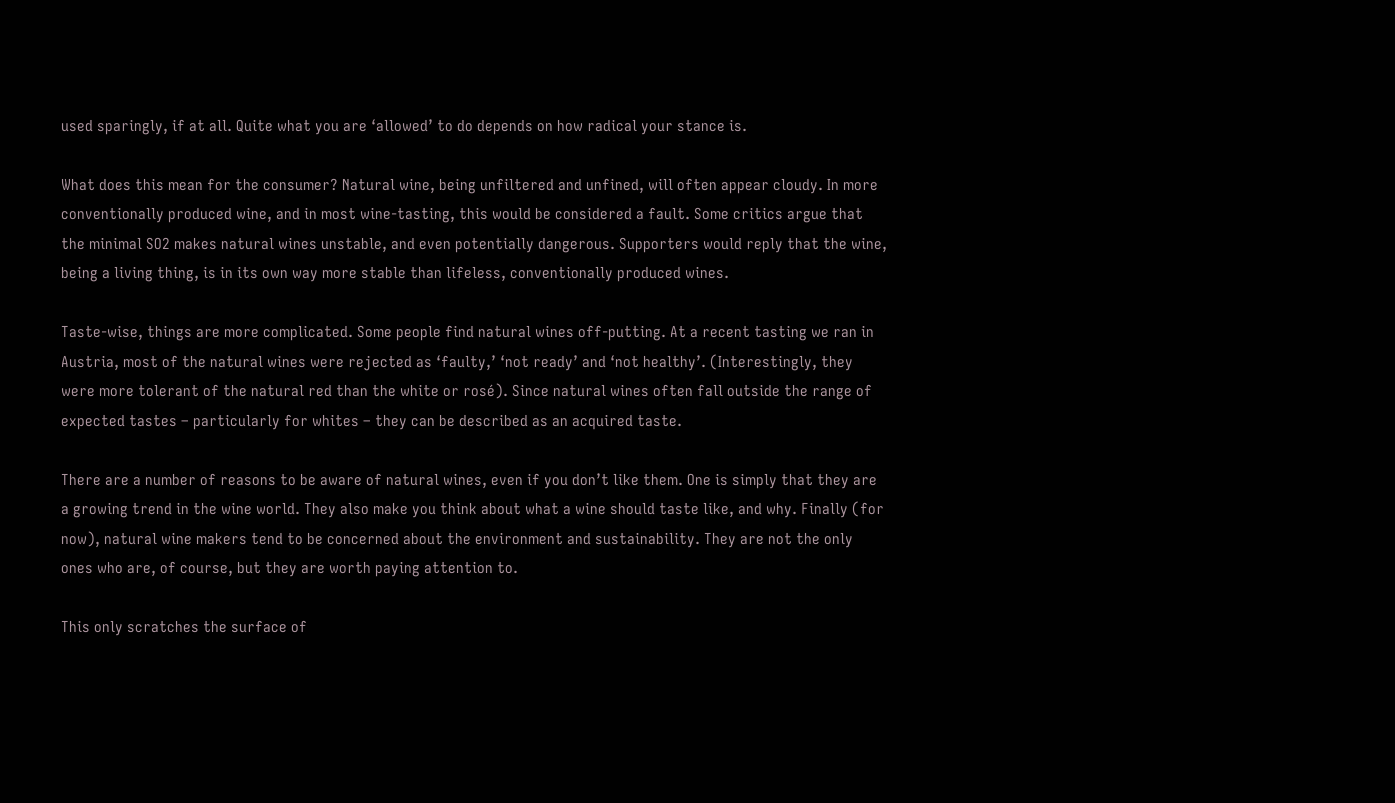used sparingly, if at all. Quite what you are ‘allowed’ to do depends on how radical your stance is.

What does this mean for the consumer? Natural wine, being unfiltered and unfined, will often appear cloudy. In more conventionally produced wine, and in most wine-tasting, this would be considered a fault. Some critics argue that the minimal SO2 makes natural wines unstable, and even potentially dangerous. Supporters would reply that the wine, being a living thing, is in its own way more stable than lifeless, conventionally produced wines.

Taste-wise, things are more complicated. Some people find natural wines off-putting. At a recent tasting we ran in Austria, most of the natural wines were rejected as ‘faulty,’ ‘not ready’ and ‘not healthy’. (Interestingly, they were more tolerant of the natural red than the white or rosé). Since natural wines often fall outside the range of expected tastes – particularly for whites – they can be described as an acquired taste.

There are a number of reasons to be aware of natural wines, even if you don’t like them. One is simply that they are a growing trend in the wine world. They also make you think about what a wine should taste like, and why. Finally (for now), natural wine makers tend to be concerned about the environment and sustainability. They are not the only ones who are, of course, but they are worth paying attention to.

This only scratches the surface of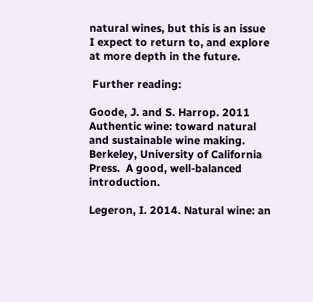natural wines, but this is an issue I expect to return to, and explore at more depth in the future.

 Further reading:

Goode, J. and S. Harrop. 2011 Authentic wine: toward natural and sustainable wine making. Berkeley, University of California Press.  A good, well-balanced introduction.

Legeron, I. 2014. Natural wine: an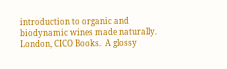introduction to organic and biodynamic wines made naturally. London, CICO Books.  A glossy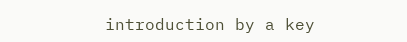introduction by a key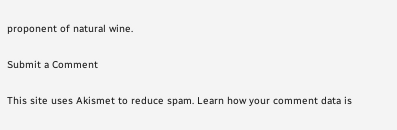proponent of natural wine.

Submit a Comment

This site uses Akismet to reduce spam. Learn how your comment data is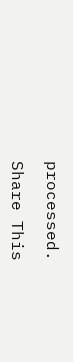processed.

Share This